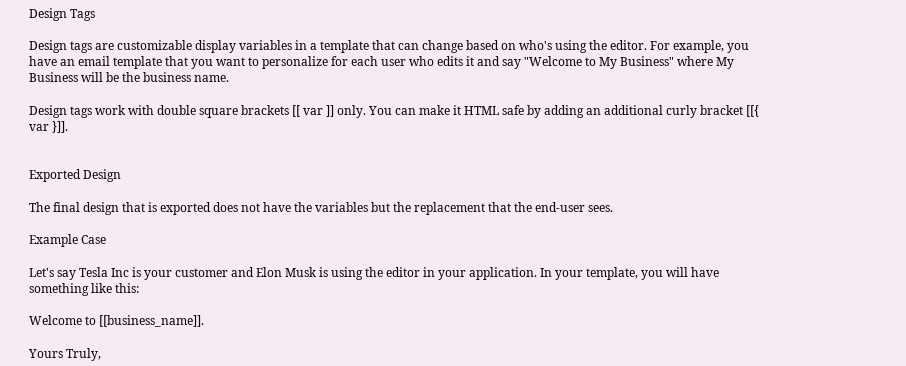Design Tags

Design tags are customizable display variables in a template that can change based on who's using the editor. For example, you have an email template that you want to personalize for each user who edits it and say "Welcome to My Business" where My Business will be the business name.

Design tags work with double square brackets [[ var ]] only. You can make it HTML safe by adding an additional curly bracket [[{ var }]].


Exported Design

The final design that is exported does not have the variables but the replacement that the end-user sees.

Example Case

Let's say Tesla Inc is your customer and Elon Musk is using the editor in your application. In your template, you will have something like this:

Welcome to [[business_name]].

Yours Truly,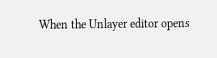When the Unlayer editor opens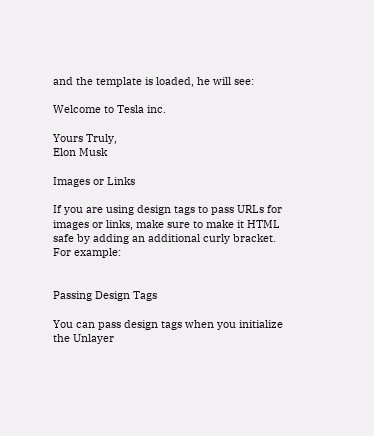and the template is loaded, he will see:

Welcome to Tesla inc.

Yours Truly,
Elon Musk

Images or Links

If you are using design tags to pass URLs for images or links, make sure to make it HTML safe by adding an additional curly bracket. For example:


Passing Design Tags

You can pass design tags when you initialize the Unlayer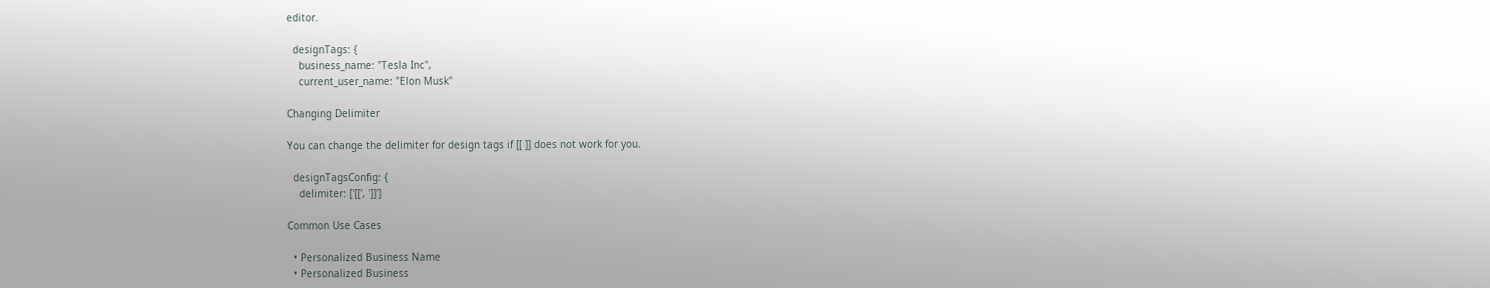editor.

  designTags: {
    business_name: "Tesla Inc",
    current_user_name: "Elon Musk"

Changing Delimiter

You can change the delimiter for design tags if [[ ]] does not work for you.

  designTagsConfig: {
    delimiter: ['[[', ']]']

Common Use Cases

  • Personalized Business Name
  • Personalized Business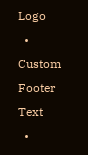Logo
  • Custom Footer Text
  •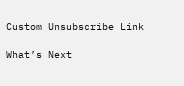Custom Unsubscribe Link

What’s Next